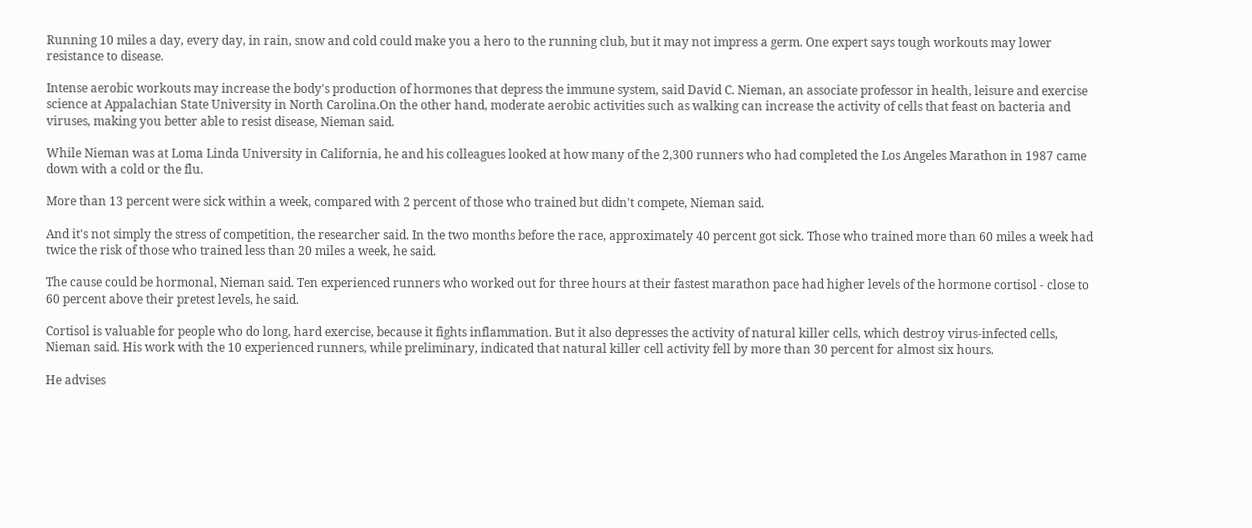Running 10 miles a day, every day, in rain, snow and cold could make you a hero to the running club, but it may not impress a germ. One expert says tough workouts may lower resistance to disease.

Intense aerobic workouts may increase the body's production of hormones that depress the immune system, said David C. Nieman, an associate professor in health, leisure and exercise science at Appalachian State University in North Carolina.On the other hand, moderate aerobic activities such as walking can increase the activity of cells that feast on bacteria and viruses, making you better able to resist disease, Nieman said.

While Nieman was at Loma Linda University in California, he and his colleagues looked at how many of the 2,300 runners who had completed the Los Angeles Marathon in 1987 came down with a cold or the flu.

More than 13 percent were sick within a week, compared with 2 percent of those who trained but didn't compete, Nieman said.

And it's not simply the stress of competition, the researcher said. In the two months before the race, approximately 40 percent got sick. Those who trained more than 60 miles a week had twice the risk of those who trained less than 20 miles a week, he said.

The cause could be hormonal, Nieman said. Ten experienced runners who worked out for three hours at their fastest marathon pace had higher levels of the hormone cortisol - close to 60 percent above their pretest levels, he said.

Cortisol is valuable for people who do long, hard exercise, because it fights inflammation. But it also depresses the activity of natural killer cells, which destroy virus-infected cells, Nieman said. His work with the 10 experienced runners, while preliminary, indicated that natural killer cell activity fell by more than 30 percent for almost six hours.

He advises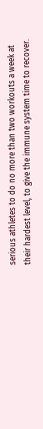serious athletes to do no more than two workouts a week at their hardest level, to give the immune system time to recover.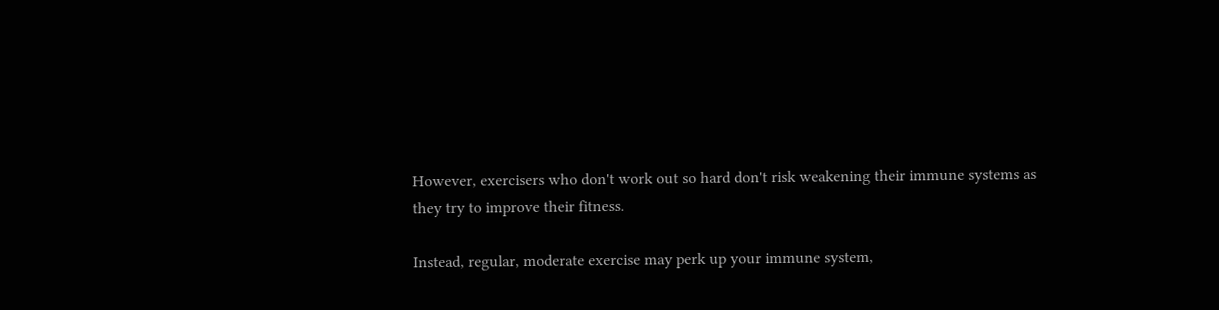However, exercisers who don't work out so hard don't risk weakening their immune systems as they try to improve their fitness.

Instead, regular, moderate exercise may perk up your immune system,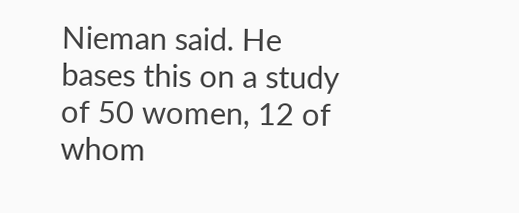Nieman said. He bases this on a study of 50 women, 12 of whom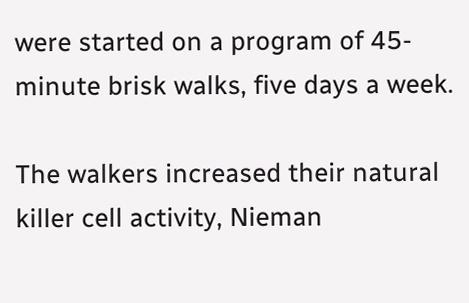were started on a program of 45-minute brisk walks, five days a week.

The walkers increased their natural killer cell activity, Nieman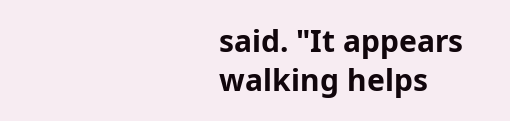said. "It appears walking helps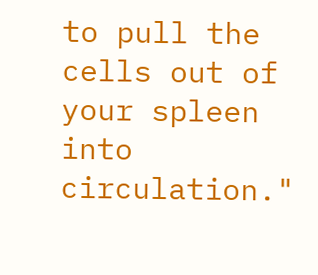to pull the cells out of your spleen into circulation."